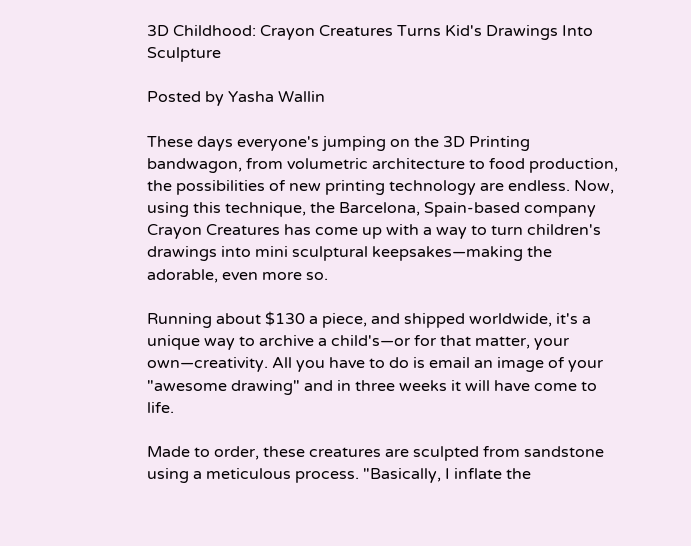3D Childhood: Crayon Creatures Turns Kid's Drawings Into Sculpture

Posted by Yasha Wallin

These days everyone's jumping on the 3D Printing bandwagon, from volumetric architecture to food production, the possibilities of new printing technology are endless. Now, using this technique, the Barcelona, Spain-based company Crayon Creatures has come up with a way to turn children's drawings into mini sculptural keepsakes—making the adorable, even more so.

Running about $130 a piece, and shipped worldwide, it's a unique way to archive a child's—or for that matter, your own—creativity. All you have to do is email an image of your "awesome drawing" and in three weeks it will have come to life.

Made to order, these creatures are sculpted from sandstone using a meticulous process. "Basically, I inflate the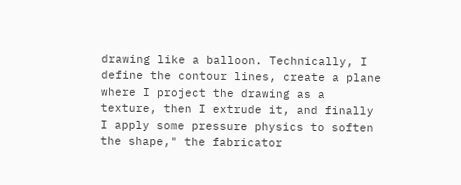drawing like a balloon. Technically, I define the contour lines, create a plane where I project the drawing as a texture, then I extrude it, and finally I apply some pressure physics to soften the shape," the fabricator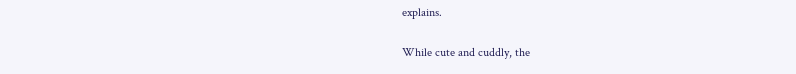explains.

While cute and cuddly, the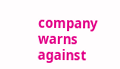company warns against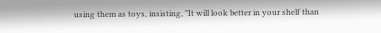using them as toys, insisting, "It will look better in your shelf than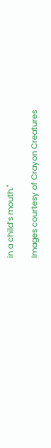in a child’s mouth."

Images courtesy of Crayon Creatures